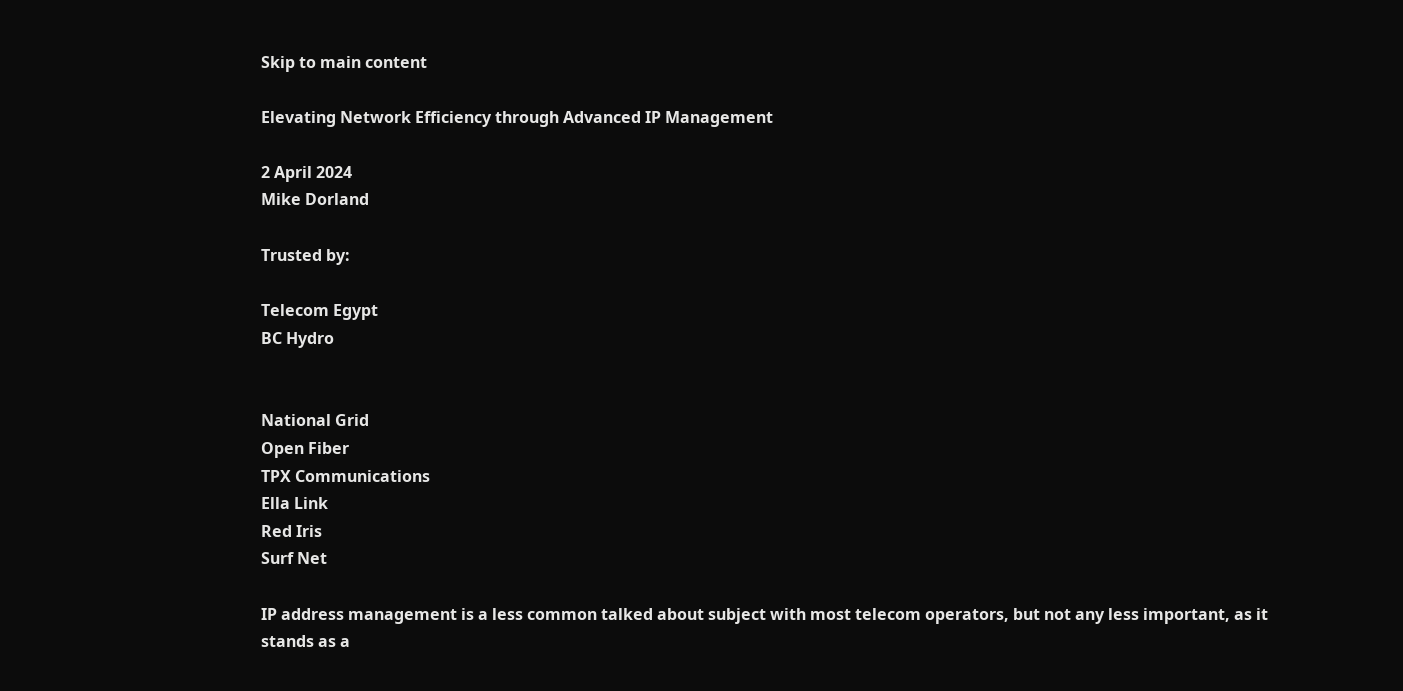Skip to main content

Elevating Network Efficiency through Advanced IP Management

2 April 2024
Mike Dorland

Trusted by:

Telecom Egypt
BC Hydro


National Grid
Open Fiber
TPX Communications
Ella Link
Red Iris
Surf Net

IP address management is a less common talked about subject with most telecom operators, but not any less important, as it stands as a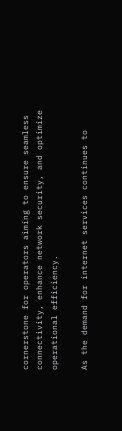cornerstone for operators aiming to ensure seamless connectivity, enhance network security, and optimize operational efficiency.

As the demand for internet services continues to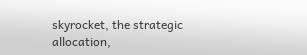skyrocket, the strategic allocation,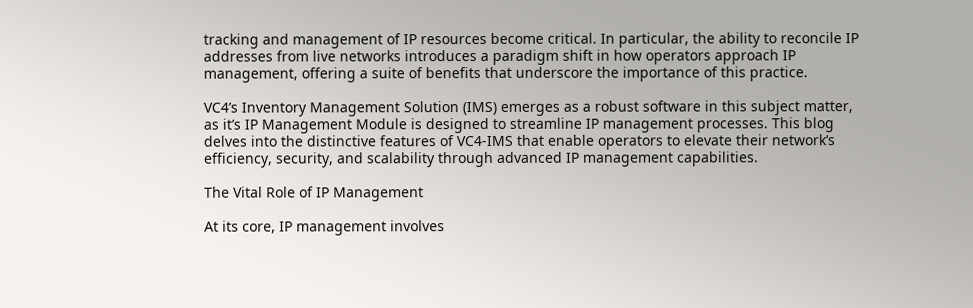tracking and management of IP resources become critical. In particular, the ability to reconcile IP addresses from live networks introduces a paradigm shift in how operators approach IP management, offering a suite of benefits that underscore the importance of this practice.

VC4’s Inventory Management Solution (IMS) emerges as a robust software in this subject matter, as it’s IP Management Module is designed to streamline IP management processes. This blog delves into the distinctive features of VC4-IMS that enable operators to elevate their network’s efficiency, security, and scalability through advanced IP management capabilities.

The Vital Role of IP Management

At its core, IP management involves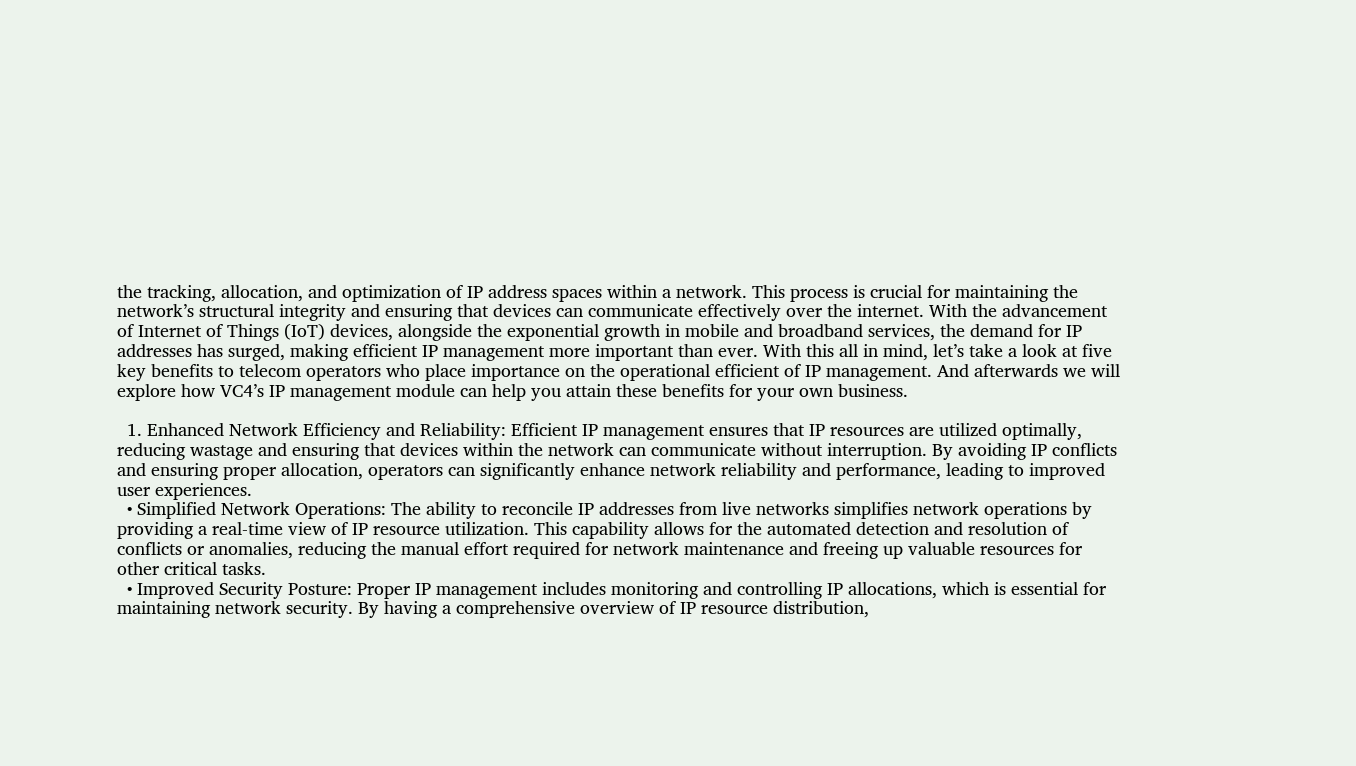the tracking, allocation, and optimization of IP address spaces within a network. This process is crucial for maintaining the network’s structural integrity and ensuring that devices can communicate effectively over the internet. With the advancement of Internet of Things (IoT) devices, alongside the exponential growth in mobile and broadband services, the demand for IP addresses has surged, making efficient IP management more important than ever. With this all in mind, let’s take a look at five key benefits to telecom operators who place importance on the operational efficient of IP management. And afterwards we will explore how VC4’s IP management module can help you attain these benefits for your own business.

  1. Enhanced Network Efficiency and Reliability: Efficient IP management ensures that IP resources are utilized optimally, reducing wastage and ensuring that devices within the network can communicate without interruption. By avoiding IP conflicts and ensuring proper allocation, operators can significantly enhance network reliability and performance, leading to improved user experiences.
  • Simplified Network Operations: The ability to reconcile IP addresses from live networks simplifies network operations by providing a real-time view of IP resource utilization. This capability allows for the automated detection and resolution of conflicts or anomalies, reducing the manual effort required for network maintenance and freeing up valuable resources for other critical tasks.
  • Improved Security Posture: Proper IP management includes monitoring and controlling IP allocations, which is essential for maintaining network security. By having a comprehensive overview of IP resource distribution,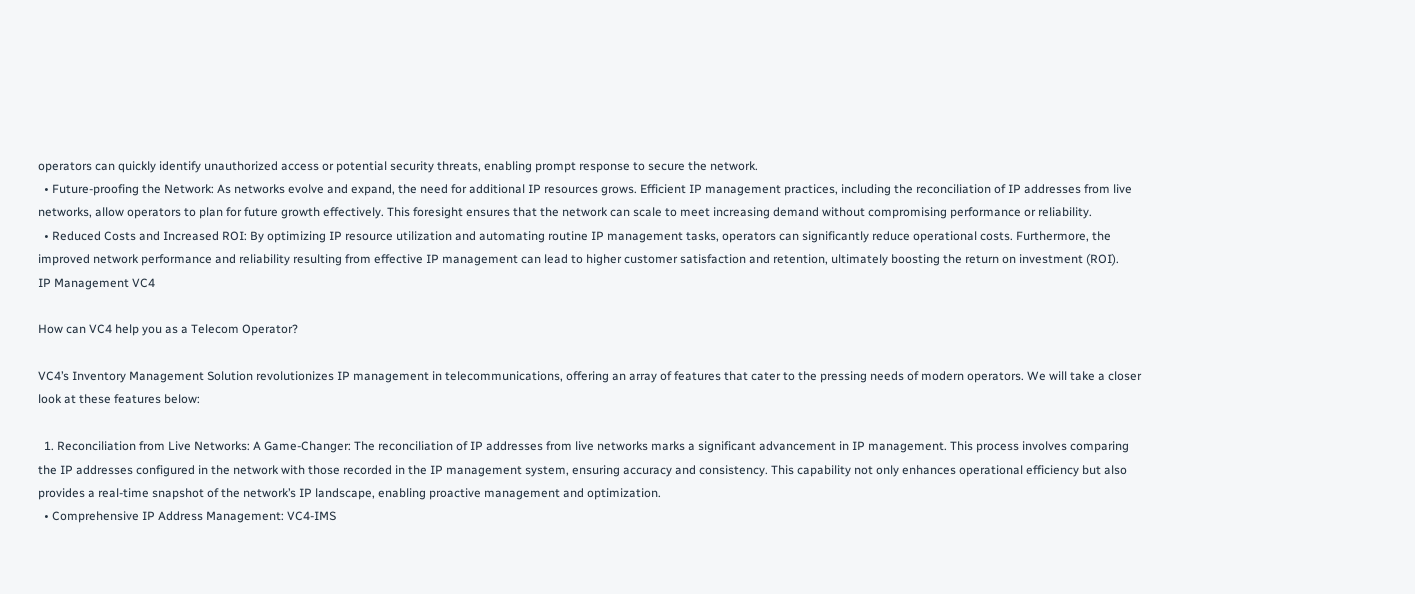operators can quickly identify unauthorized access or potential security threats, enabling prompt response to secure the network.
  • Future-proofing the Network: As networks evolve and expand, the need for additional IP resources grows. Efficient IP management practices, including the reconciliation of IP addresses from live networks, allow operators to plan for future growth effectively. This foresight ensures that the network can scale to meet increasing demand without compromising performance or reliability.
  • Reduced Costs and Increased ROI: By optimizing IP resource utilization and automating routine IP management tasks, operators can significantly reduce operational costs. Furthermore, the improved network performance and reliability resulting from effective IP management can lead to higher customer satisfaction and retention, ultimately boosting the return on investment (ROI).
IP Management VC4

How can VC4 help you as a Telecom Operator?

VC4’s Inventory Management Solution revolutionizes IP management in telecommunications, offering an array of features that cater to the pressing needs of modern operators. We will take a closer look at these features below:

  1. Reconciliation from Live Networks: A Game-Changer: The reconciliation of IP addresses from live networks marks a significant advancement in IP management. This process involves comparing the IP addresses configured in the network with those recorded in the IP management system, ensuring accuracy and consistency. This capability not only enhances operational efficiency but also provides a real-time snapshot of the network’s IP landscape, enabling proactive management and optimization.
  • Comprehensive IP Address Management: VC4-IMS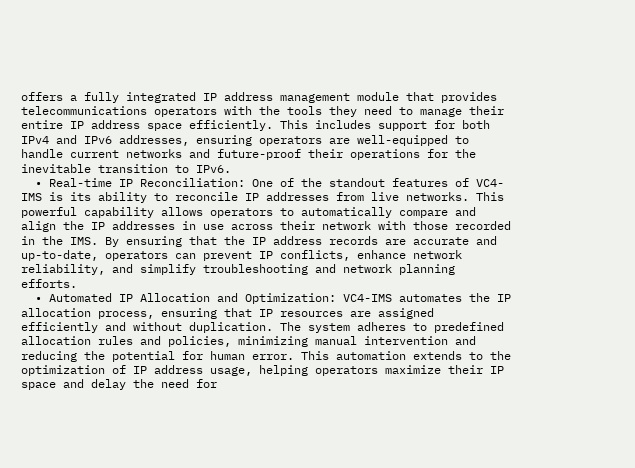offers a fully integrated IP address management module that provides telecommunications operators with the tools they need to manage their entire IP address space efficiently. This includes support for both IPv4 and IPv6 addresses, ensuring operators are well-equipped to handle current networks and future-proof their operations for the inevitable transition to IPv6.
  • Real-time IP Reconciliation: One of the standout features of VC4-IMS is its ability to reconcile IP addresses from live networks. This powerful capability allows operators to automatically compare and align the IP addresses in use across their network with those recorded in the IMS. By ensuring that the IP address records are accurate and up-to-date, operators can prevent IP conflicts, enhance network reliability, and simplify troubleshooting and network planning efforts.
  • Automated IP Allocation and Optimization: VC4-IMS automates the IP allocation process, ensuring that IP resources are assigned efficiently and without duplication. The system adheres to predefined allocation rules and policies, minimizing manual intervention and reducing the potential for human error. This automation extends to the optimization of IP address usage, helping operators maximize their IP space and delay the need for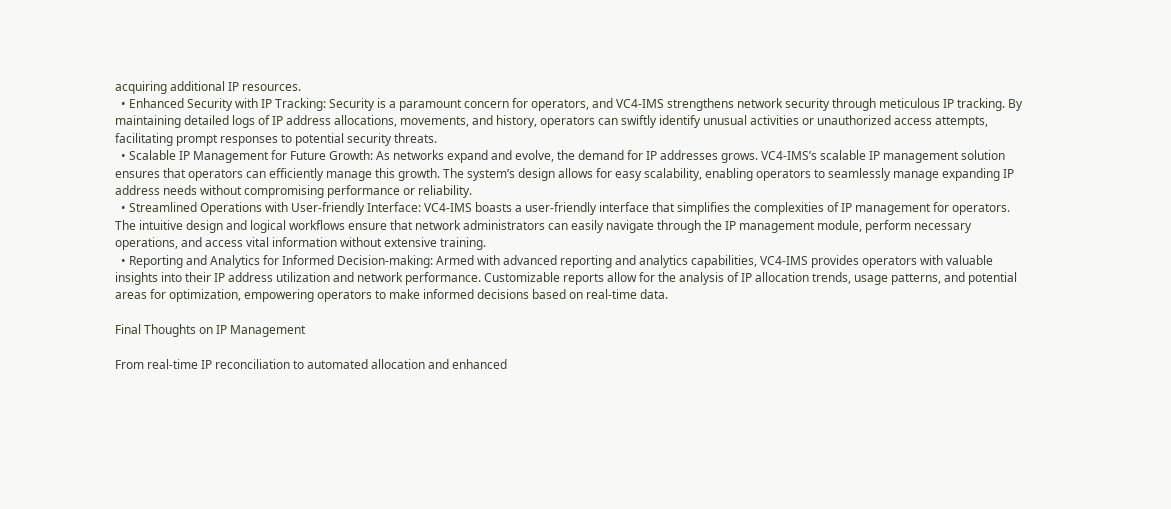acquiring additional IP resources.
  • Enhanced Security with IP Tracking: Security is a paramount concern for operators, and VC4-IMS strengthens network security through meticulous IP tracking. By maintaining detailed logs of IP address allocations, movements, and history, operators can swiftly identify unusual activities or unauthorized access attempts, facilitating prompt responses to potential security threats.
  • Scalable IP Management for Future Growth: As networks expand and evolve, the demand for IP addresses grows. VC4-IMS’s scalable IP management solution ensures that operators can efficiently manage this growth. The system’s design allows for easy scalability, enabling operators to seamlessly manage expanding IP address needs without compromising performance or reliability.
  • Streamlined Operations with User-friendly Interface: VC4-IMS boasts a user-friendly interface that simplifies the complexities of IP management for operators. The intuitive design and logical workflows ensure that network administrators can easily navigate through the IP management module, perform necessary operations, and access vital information without extensive training.
  • Reporting and Analytics for Informed Decision-making: Armed with advanced reporting and analytics capabilities, VC4-IMS provides operators with valuable insights into their IP address utilization and network performance. Customizable reports allow for the analysis of IP allocation trends, usage patterns, and potential areas for optimization, empowering operators to make informed decisions based on real-time data.

Final Thoughts on IP Management

From real-time IP reconciliation to automated allocation and enhanced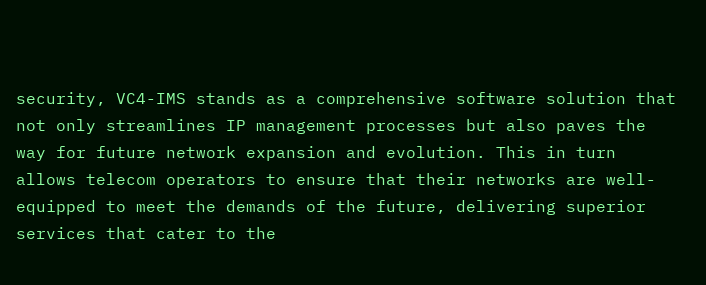security, VC4-IMS stands as a comprehensive software solution that not only streamlines IP management processes but also paves the way for future network expansion and evolution. This in turn allows telecom operators to ensure that their networks are well-equipped to meet the demands of the future, delivering superior services that cater to the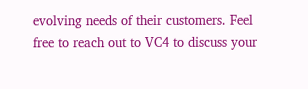evolving needs of their customers. Feel free to reach out to VC4 to discuss your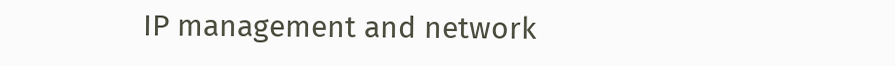IP management and network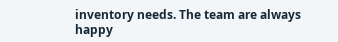inventory needs. The team are always happy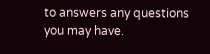to answers any questions you may have.